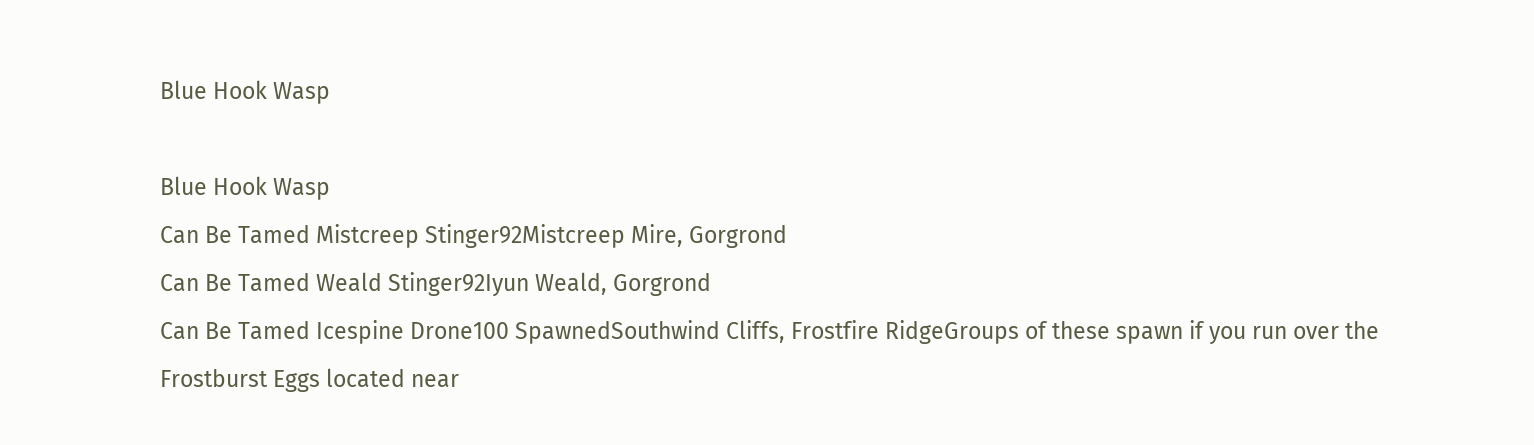Blue Hook Wasp

Blue Hook Wasp
Can Be Tamed Mistcreep Stinger92Mistcreep Mire, Gorgrond
Can Be Tamed Weald Stinger92Iyun Weald, Gorgrond
Can Be Tamed Icespine Drone100 SpawnedSouthwind Cliffs, Frostfire RidgeGroups of these spawn if you run over the Frostburst Eggs located near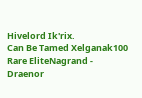Hivelord Ik'rix.
Can Be Tamed Xelganak100 Rare EliteNagrand - Draenor